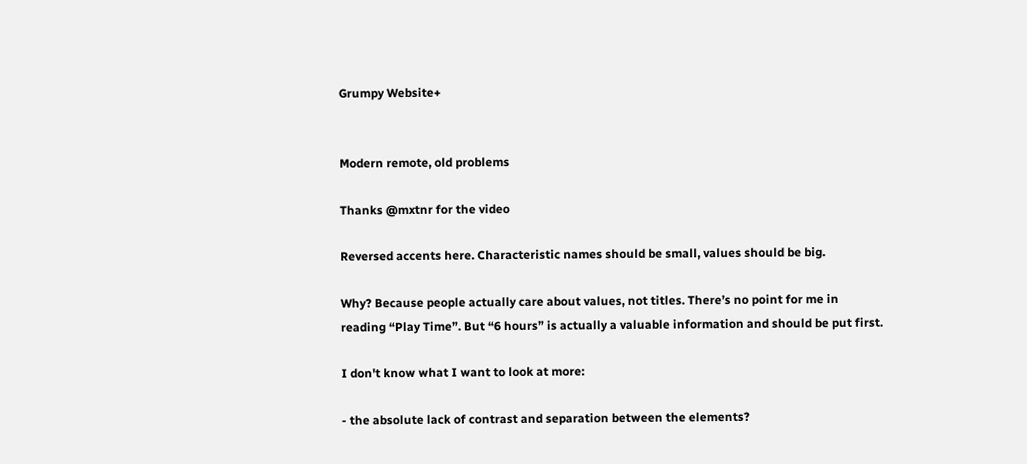Grumpy Website+


Modern remote, old problems

Thanks @mxtnr for the video

Reversed accents here. Characteristic names should be small, values should be big.

Why? Because people actually care about values, not titles. There’s no point for me in reading “Play Time”. But “6 hours” is actually a valuable information and should be put first.

I don't know what I want to look at more:

- the absolute lack of contrast and separation between the elements?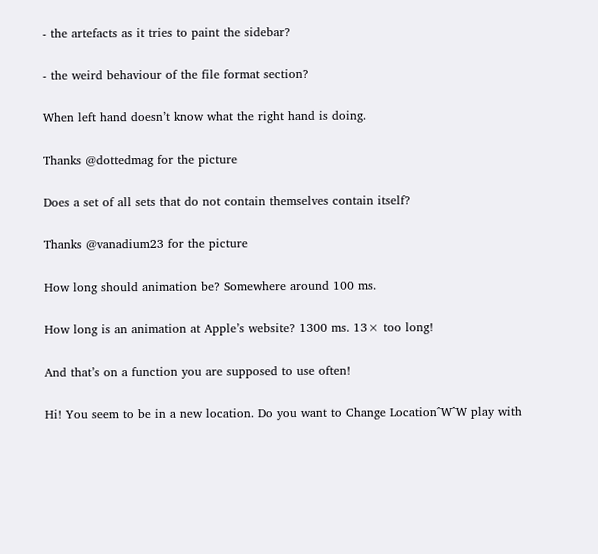- the artefacts as it tries to paint the sidebar?

- the weird behaviour of the file format section?

When left hand doesn’t know what the right hand is doing.

Thanks @dottedmag for the picture

Does a set of all sets that do not contain themselves contain itself?

Thanks @vanadium23 for the picture

How long should animation be? Somewhere around 100 ms.

How long is an animation at Apple’s website? 1300 ms. 13× too long!

And that’s on a function you are supposed to use often!

Hi! You seem to be in a new location. Do you want to Change Location^W^W play with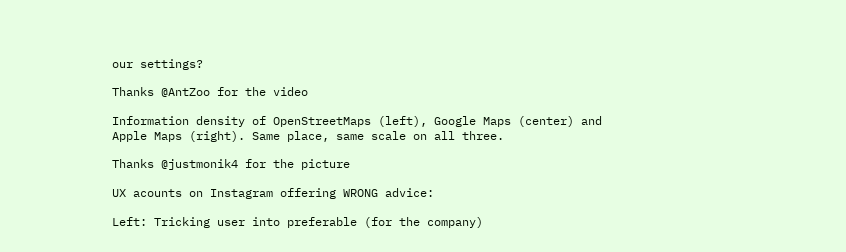our settings?

Thanks @AntZoo for the video

Information density of OpenStreetMaps (left), Google Maps (center) and Apple Maps (right). Same place, same scale on all three.

Thanks @justmonik4 for the picture

UX acounts on Instagram offering WRONG advice:

Left: Tricking user into preferable (for the company)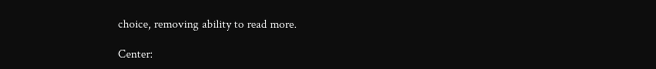choice, removing ability to read more.

Center: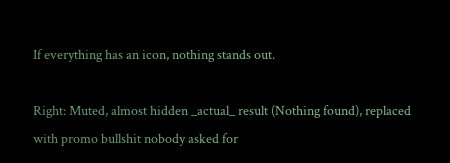If everything has an icon, nothing stands out.

Right: Muted, almost hidden _actual_ result (Nothing found), replaced with promo bullshit nobody asked for